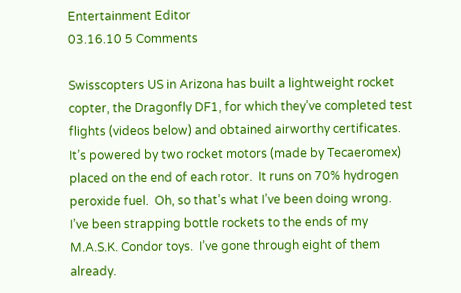Entertainment Editor
03.16.10 5 Comments

Swisscopters US in Arizona has built a lightweight rocket copter, the Dragonfly DF1, for which they’ve completed test flights (videos below) and obtained airworthy certificates.  It’s powered by two rocket motors (made by Tecaeromex) placed on the end of each rotor.  It runs on 70% hydrogen peroxide fuel.  Oh, so that’s what I’ve been doing wrong.  I’ve been strapping bottle rockets to the ends of my M.A.S.K. Condor toys.  I’ve gone through eight of them already.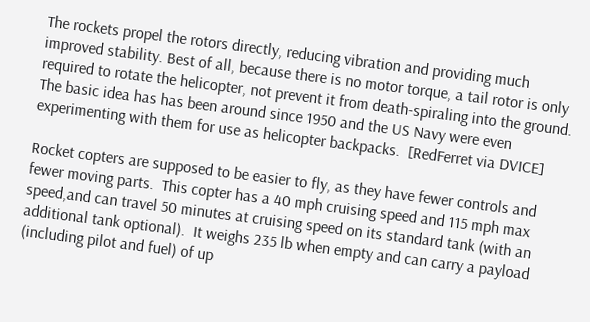The rockets propel the rotors directly, reducing vibration and providing much improved stability. Best of all, because there is no motor torque, a tail rotor is only required to rotate the helicopter, not prevent it from death-spiraling into the ground. The basic idea has has been around since 1950 and the US Navy were even experimenting with them for use as helicopter backpacks.  [RedFerret via DVICE]

Rocket copters are supposed to be easier to fly, as they have fewer controls and fewer moving parts.  This copter has a 40 mph cruising speed and 115 mph max speed,and can travel 50 minutes at cruising speed on its standard tank (with an additional tank optional).  It weighs 235 lb when empty and can carry a payload (including pilot and fuel) of up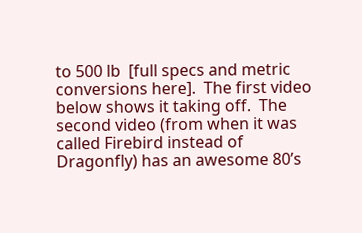to 500 lb  [full specs and metric conversions here].  The first video below shows it taking off.  The second video (from when it was called Firebird instead of Dragonfly) has an awesome 80’s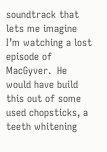soundtrack that lets me imagine I’m watching a lost episode of MacGyver.  He would have build this out of some used chopsticks, a teeth whitening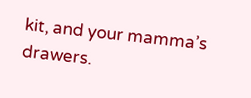kit, and your mamma’s drawers.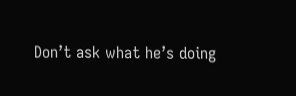Don’t ask what he’s doing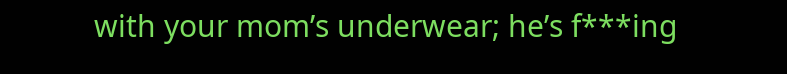with your mom’s underwear; he’s f***ing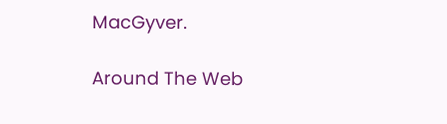MacGyver.

Around The Web